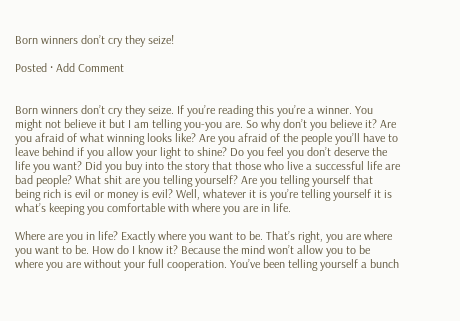Born winners don’t cry they seize!

Posted · Add Comment


Born winners don’t cry they seize. If you’re reading this you’re a winner. You might not believe it but I am telling you-you are. So why don’t you believe it? Are you afraid of what winning looks like? Are you afraid of the people you’ll have to leave behind if you allow your light to shine? Do you feel you don’t deserve the life you want? Did you buy into the story that those who live a successful life are bad people? What shit are you telling yourself? Are you telling yourself that being rich is evil or money is evil? Well, whatever it is you’re telling yourself it is what’s keeping you comfortable with where you are in life.

Where are you in life? Exactly where you want to be. That’s right, you are where you want to be. How do I know it? Because the mind won’t allow you to be where you are without your full cooperation. You’ve been telling yourself a bunch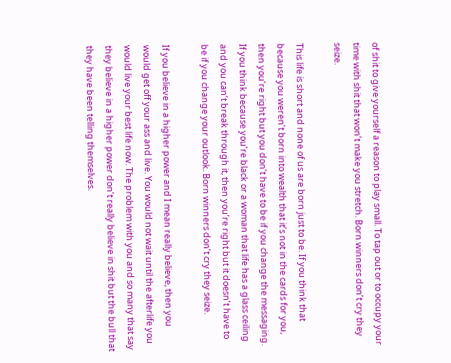of shit to give yourself a reason to play small. To tap out or to occupy your time with shit that won’t make you stretch. Born winners don’t cry they seize.

This life is short and none of us are born just to be. If you think that because you weren’t born into wealth that it’s not in the cards for you, then you’re right but you don’t have to be if you change the messaging. If you think because you’re black or a woman that life has a glass ceiling and you can’t break through it, then you’re right but it doesn’t have to be if you change your outlook. Born winners don’t cry they seize.

If you believe in a higher power and I mean really believe, then you would get off your ass and live. You would not wait until the afterlife you would live your best life now. The problem with you and so many that say they believe in a higher power don’t really believe in shit but the bull that they have been telling themselves.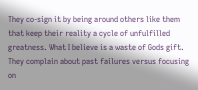They co-sign it by being around others like them that keep their reality a cycle of unfulfilled greatness. What I believe is a waste of Gods gift. They complain about past failures versus focusing on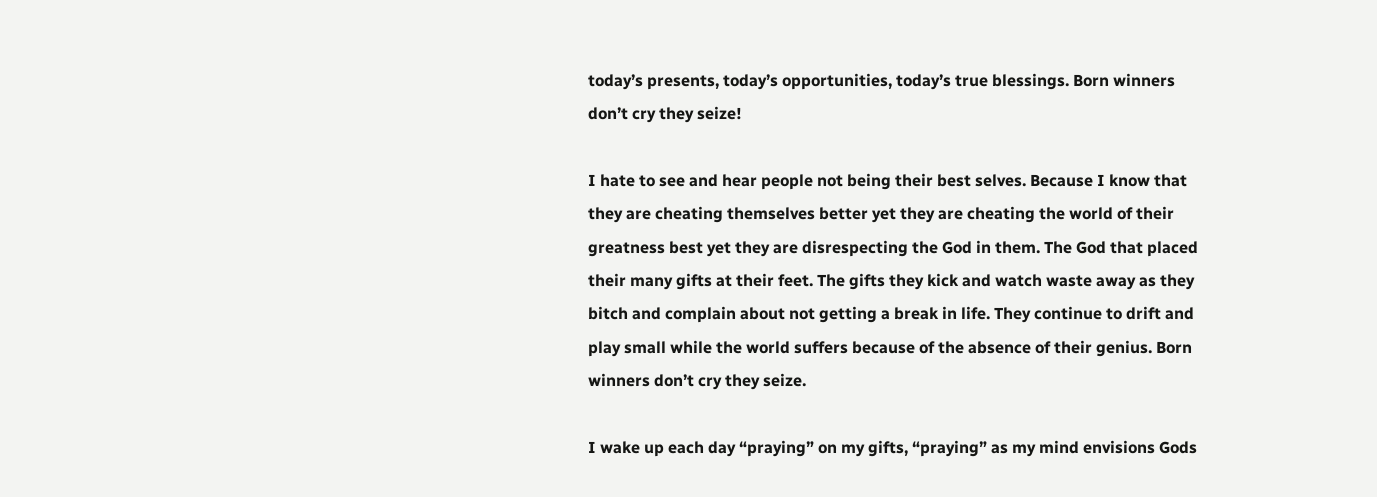today’s presents, today’s opportunities, today’s true blessings. Born winners don’t cry they seize!

I hate to see and hear people not being their best selves. Because I know that they are cheating themselves better yet they are cheating the world of their greatness best yet they are disrespecting the God in them. The God that placed their many gifts at their feet. The gifts they kick and watch waste away as they bitch and complain about not getting a break in life. They continue to drift and play small while the world suffers because of the absence of their genius. Born winners don’t cry they seize.

I wake up each day “praying” on my gifts, “praying” as my mind envisions Gods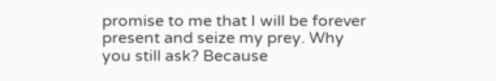promise to me that I will be forever present and seize my prey. Why you still ask? Because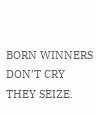BORN WINNERS DON’T CRY THEY SEIZE.